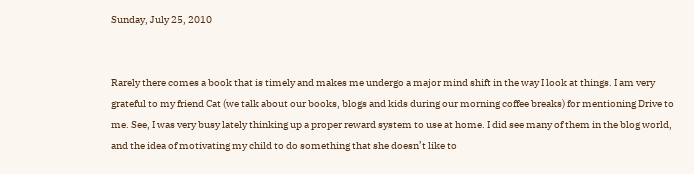Sunday, July 25, 2010


Rarely there comes a book that is timely and makes me undergo a major mind shift in the way I look at things. I am very grateful to my friend Cat (we talk about our books, blogs and kids during our morning coffee breaks) for mentioning Drive to me. See, I was very busy lately thinking up a proper reward system to use at home. I did see many of them in the blog world, and the idea of motivating my child to do something that she doesn’t like to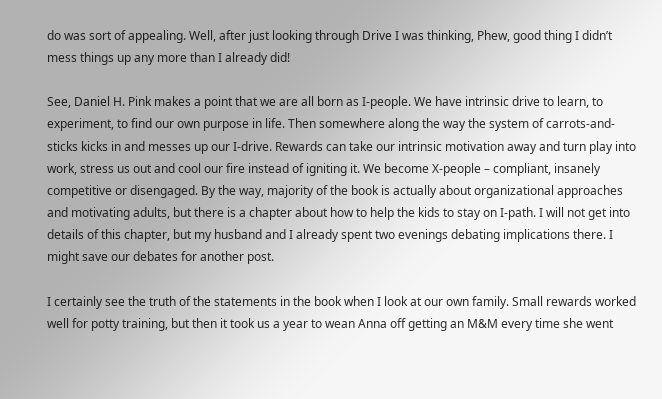do was sort of appealing. Well, after just looking through Drive I was thinking, Phew, good thing I didn’t mess things up any more than I already did!

See, Daniel H. Pink makes a point that we are all born as I-people. We have intrinsic drive to learn, to experiment, to find our own purpose in life. Then somewhere along the way the system of carrots-and-sticks kicks in and messes up our I-drive. Rewards can take our intrinsic motivation away and turn play into work, stress us out and cool our fire instead of igniting it. We become X-people – compliant, insanely competitive or disengaged. By the way, majority of the book is actually about organizational approaches and motivating adults, but there is a chapter about how to help the kids to stay on I-path. I will not get into details of this chapter, but my husband and I already spent two evenings debating implications there. I might save our debates for another post.

I certainly see the truth of the statements in the book when I look at our own family. Small rewards worked well for potty training, but then it took us a year to wean Anna off getting an M&M every time she went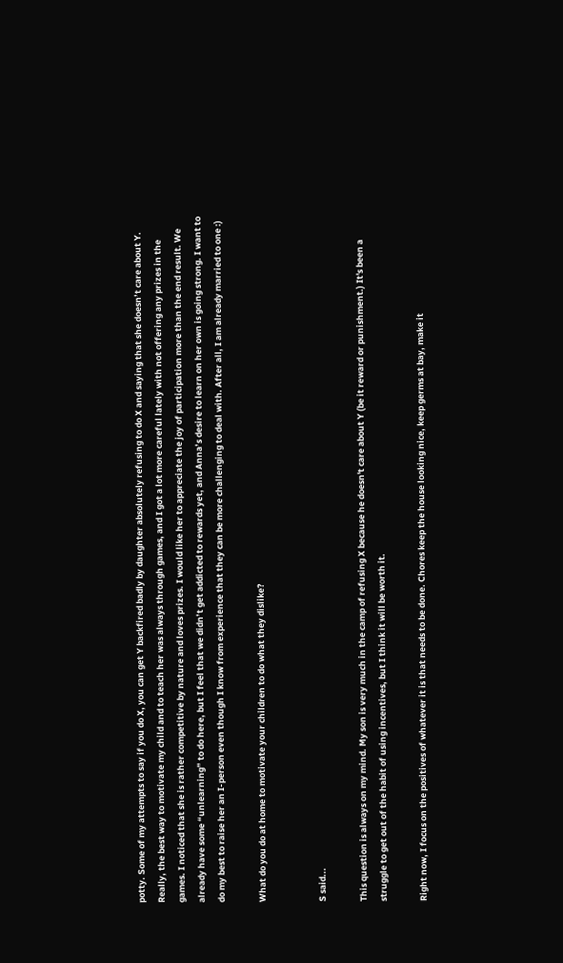potty. Some of my attempts to say if you do X, you can get Y backfired badly by daughter absolutely refusing to do X and saying that she doesn’t care about Y. Really, the best way to motivate my child and to teach her was always through games, and I got a lot more careful lately with not offering any prizes in the games. I noticed that she is rather competitive by nature and loves prizes. I would like her to appreciate the joy of participation more than the end result. We already have some “unlearning” to do here, but I feel that we didn’t get addicted to rewards yet, and Anna’s desire to learn on her own is going strong. I want to do my best to raise her an I-person even though I know from experience that they can be more challenging to deal with. After all, I am already married to one :)

What do you do at home to motivate your children to do what they dislike?


S said...

This question is always on my mind. My son is very much in the camp of refusing X because he doesn't care about Y (be it reward or punishment.) It's been a struggle to get out of the habit of using incentives, but I think it will be worth it.

Right now, I focus on the positives of whatever it is that needs to be done. Chores keep the house looking nice, keep germs at bay, make it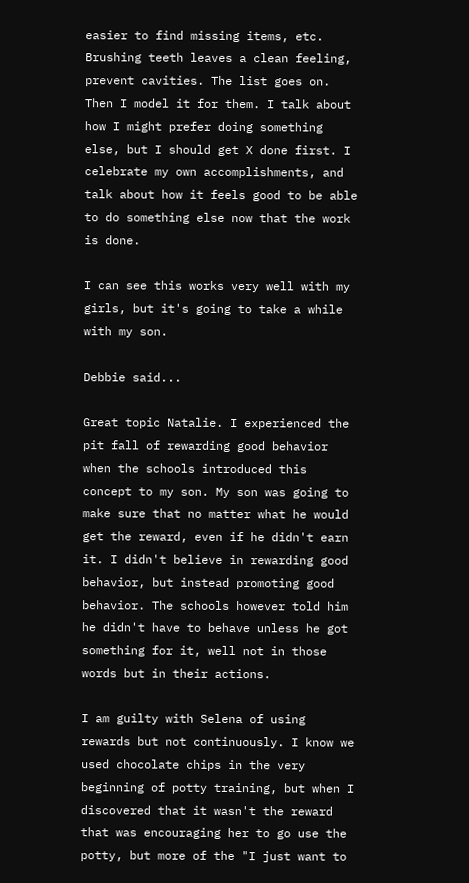easier to find missing items, etc. Brushing teeth leaves a clean feeling, prevent cavities. The list goes on. Then I model it for them. I talk about how I might prefer doing something else, but I should get X done first. I celebrate my own accomplishments, and talk about how it feels good to be able to do something else now that the work is done.

I can see this works very well with my girls, but it's going to take a while with my son.

Debbie said...

Great topic Natalie. I experienced the pit fall of rewarding good behavior when the schools introduced this concept to my son. My son was going to make sure that no matter what he would get the reward, even if he didn't earn it. I didn't believe in rewarding good behavior, but instead promoting good behavior. The schools however told him he didn't have to behave unless he got something for it, well not in those words but in their actions.

I am guilty with Selena of using rewards but not continuously. I know we used chocolate chips in the very beginning of potty training, but when I discovered that it wasn't the reward that was encouraging her to go use the potty, but more of the "I just want to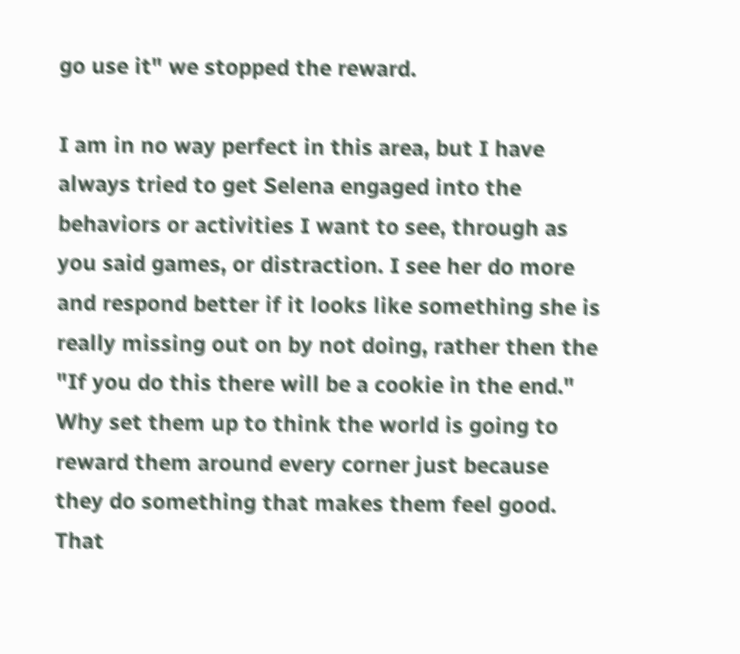go use it" we stopped the reward.

I am in no way perfect in this area, but I have always tried to get Selena engaged into the behaviors or activities I want to see, through as you said games, or distraction. I see her do more and respond better if it looks like something she is really missing out on by not doing, rather then the "If you do this there will be a cookie in the end." Why set them up to think the world is going to reward them around every corner just because they do something that makes them feel good. That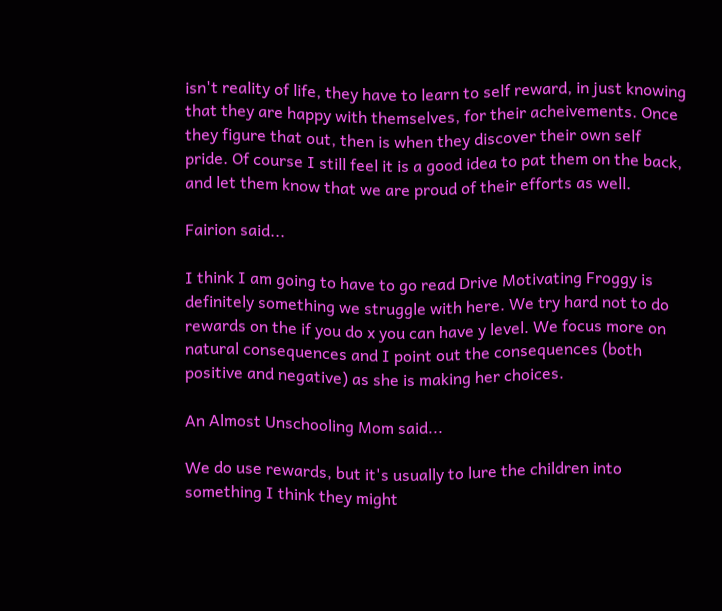isn't reality of life, they have to learn to self reward, in just knowing that they are happy with themselves, for their acheivements. Once they figure that out, then is when they discover their own self pride. Of course I still feel it is a good idea to pat them on the back, and let them know that we are proud of their efforts as well.

Fairion said...

I think I am going to have to go read Drive Motivating Froggy is definitely something we struggle with here. We try hard not to do rewards on the if you do x you can have y level. We focus more on natural consequences and I point out the consequences (both positive and negative) as she is making her choices.

An Almost Unschooling Mom said...

We do use rewards, but it's usually to lure the children into something I think they might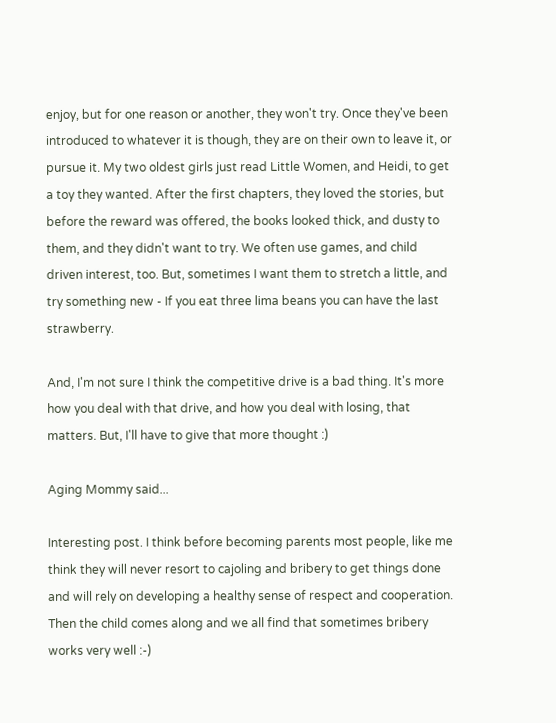enjoy, but for one reason or another, they won't try. Once they've been introduced to whatever it is though, they are on their own to leave it, or pursue it. My two oldest girls just read Little Women, and Heidi, to get a toy they wanted. After the first chapters, they loved the stories, but before the reward was offered, the books looked thick, and dusty to them, and they didn't want to try. We often use games, and child driven interest, too. But, sometimes I want them to stretch a little, and try something new - If you eat three lima beans you can have the last strawberry.

And, I'm not sure I think the competitive drive is a bad thing. It's more how you deal with that drive, and how you deal with losing, that matters. But, I'll have to give that more thought :)

Aging Mommy said...

Interesting post. I think before becoming parents most people, like me think they will never resort to cajoling and bribery to get things done and will rely on developing a healthy sense of respect and cooperation. Then the child comes along and we all find that sometimes bribery works very well :-)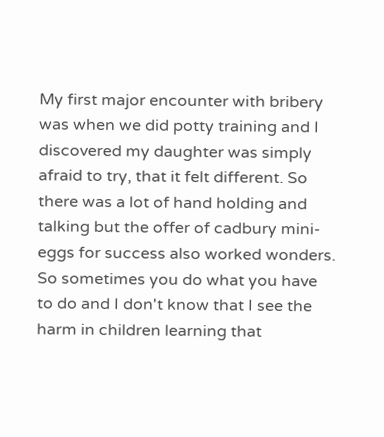My first major encounter with bribery was when we did potty training and I discovered my daughter was simply afraid to try, that it felt different. So there was a lot of hand holding and talking but the offer of cadbury mini-eggs for success also worked wonders. So sometimes you do what you have to do and I don't know that I see the harm in children learning that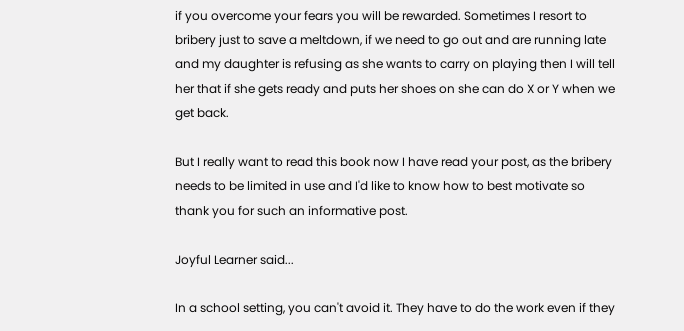if you overcome your fears you will be rewarded. Sometimes I resort to bribery just to save a meltdown, if we need to go out and are running late and my daughter is refusing as she wants to carry on playing then I will tell her that if she gets ready and puts her shoes on she can do X or Y when we get back.

But I really want to read this book now I have read your post, as the bribery needs to be limited in use and I'd like to know how to best motivate so thank you for such an informative post.

Joyful Learner said...

In a school setting, you can't avoid it. They have to do the work even if they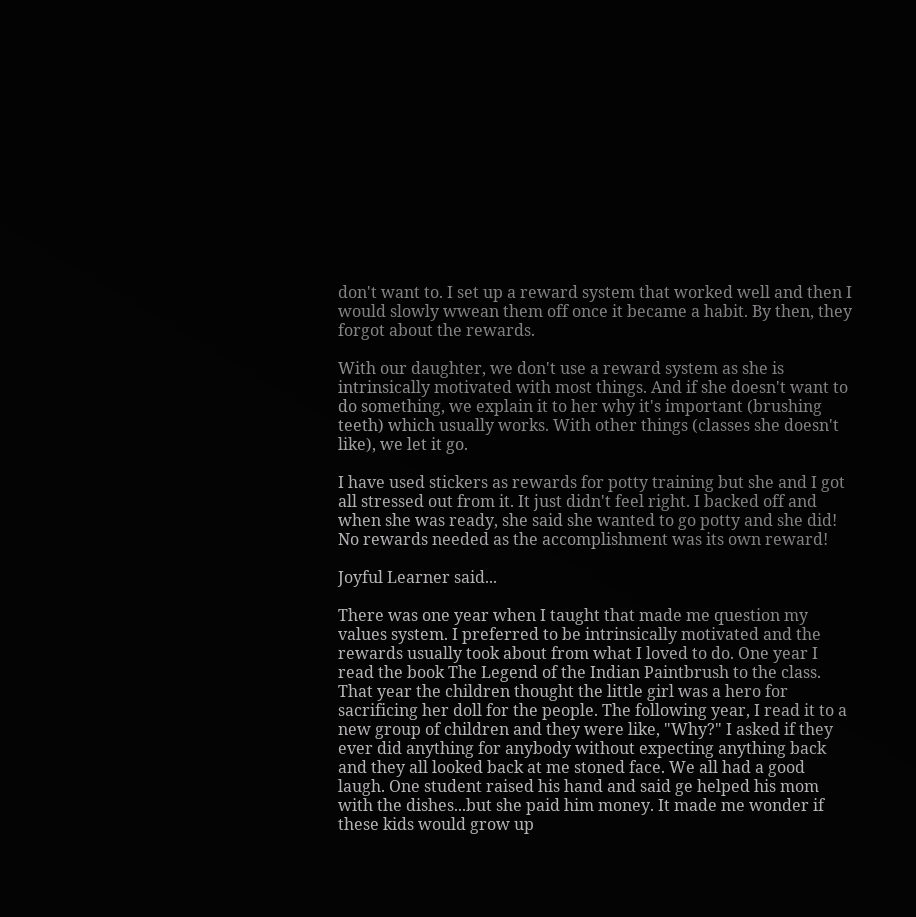don't want to. I set up a reward system that worked well and then I would slowly wwean them off once it became a habit. By then, they forgot about the rewards.

With our daughter, we don't use a reward system as she is intrinsically motivated with most things. And if she doesn't want to do something, we explain it to her why it's important (brushing teeth) which usually works. With other things (classes she doesn't like), we let it go.

I have used stickers as rewards for potty training but she and I got all stressed out from it. It just didn't feel right. I backed off and when she was ready, she said she wanted to go potty and she did! No rewards needed as the accomplishment was its own reward!

Joyful Learner said...

There was one year when I taught that made me question my values system. I preferred to be intrinsically motivated and the rewards usually took about from what I loved to do. One year I read the book The Legend of the Indian Paintbrush to the class. That year the children thought the little girl was a hero for sacrificing her doll for the people. The following year, I read it to a new group of children and they were like, "Why?" I asked if they ever did anything for anybody without expecting anything back and they all looked back at me stoned face. We all had a good laugh. One student raised his hand and said ge helped his mom with the dishes...but she paid him money. It made me wonder if these kids would grow up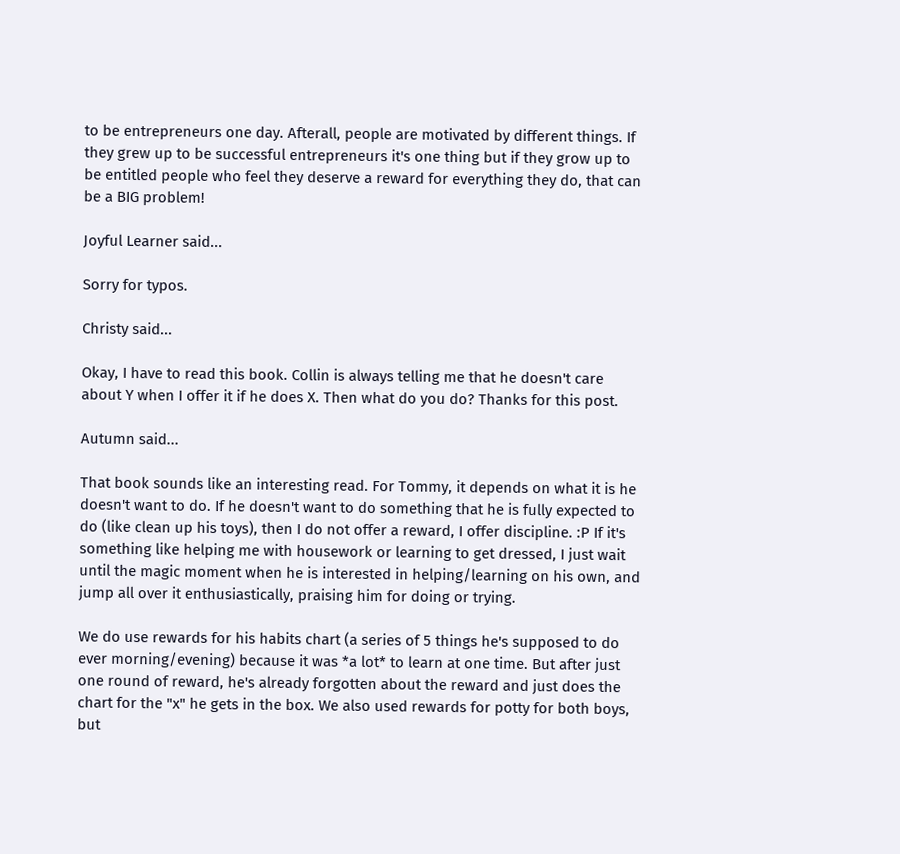to be entrepreneurs one day. Afterall, people are motivated by different things. If they grew up to be successful entrepreneurs it's one thing but if they grow up to be entitled people who feel they deserve a reward for everything they do, that can be a BIG problem!

Joyful Learner said...

Sorry for typos.

Christy said...

Okay, I have to read this book. Collin is always telling me that he doesn't care about Y when I offer it if he does X. Then what do you do? Thanks for this post.

Autumn said...

That book sounds like an interesting read. For Tommy, it depends on what it is he doesn't want to do. If he doesn't want to do something that he is fully expected to do (like clean up his toys), then I do not offer a reward, I offer discipline. :P If it's something like helping me with housework or learning to get dressed, I just wait until the magic moment when he is interested in helping/learning on his own, and jump all over it enthusiastically, praising him for doing or trying.

We do use rewards for his habits chart (a series of 5 things he's supposed to do ever morning/evening) because it was *a lot* to learn at one time. But after just one round of reward, he's already forgotten about the reward and just does the chart for the "x" he gets in the box. We also used rewards for potty for both boys, but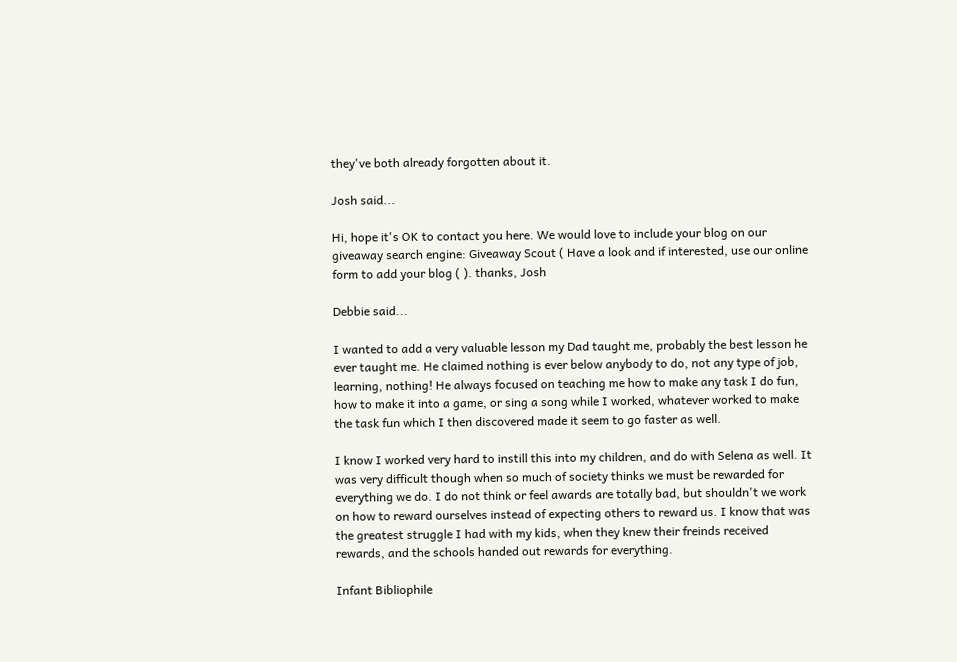they've both already forgotten about it.

Josh said...

Hi, hope it's OK to contact you here. We would love to include your blog on our giveaway search engine: Giveaway Scout ( Have a look and if interested, use our online form to add your blog ( ). thanks, Josh

Debbie said...

I wanted to add a very valuable lesson my Dad taught me, probably the best lesson he ever taught me. He claimed nothing is ever below anybody to do, not any type of job, learning, nothing! He always focused on teaching me how to make any task I do fun, how to make it into a game, or sing a song while I worked, whatever worked to make the task fun which I then discovered made it seem to go faster as well.

I know I worked very hard to instill this into my children, and do with Selena as well. It was very difficult though when so much of society thinks we must be rewarded for everything we do. I do not think or feel awards are totally bad, but shouldn't we work on how to reward ourselves instead of expecting others to reward us. I know that was the greatest struggle I had with my kids, when they knew their freinds received rewards, and the schools handed out rewards for everything.

Infant Bibliophile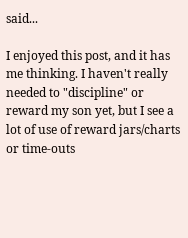said...

I enjoyed this post, and it has me thinking. I haven't really needed to "discipline" or reward my son yet, but I see a lot of use of reward jars/charts or time-outs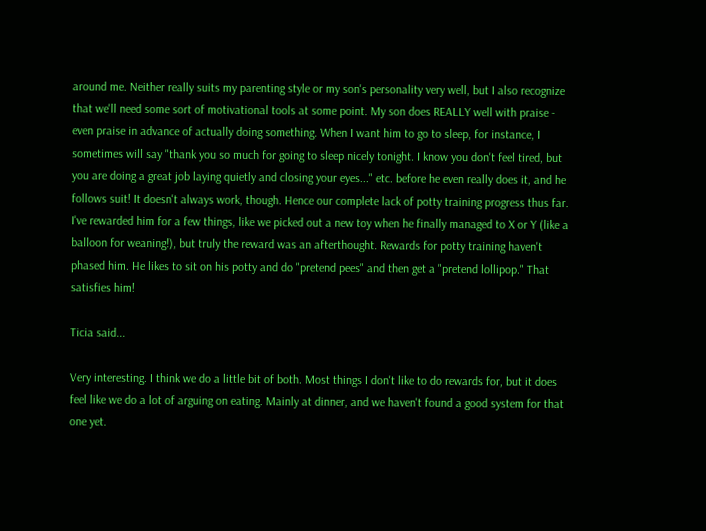around me. Neither really suits my parenting style or my son's personality very well, but I also recognize that we'll need some sort of motivational tools at some point. My son does REALLY well with praise - even praise in advance of actually doing something. When I want him to go to sleep, for instance, I sometimes will say "thank you so much for going to sleep nicely tonight. I know you don't feel tired, but you are doing a great job laying quietly and closing your eyes..." etc. before he even really does it, and he follows suit! It doesn't always work, though. Hence our complete lack of potty training progress thus far. I've rewarded him for a few things, like we picked out a new toy when he finally managed to X or Y (like a balloon for weaning!), but truly the reward was an afterthought. Rewards for potty training haven't phased him. He likes to sit on his potty and do "pretend pees" and then get a "pretend lollipop." That satisfies him!

Ticia said...

Very interesting. I think we do a little bit of both. Most things I don't like to do rewards for, but it does feel like we do a lot of arguing on eating. Mainly at dinner, and we haven't found a good system for that one yet.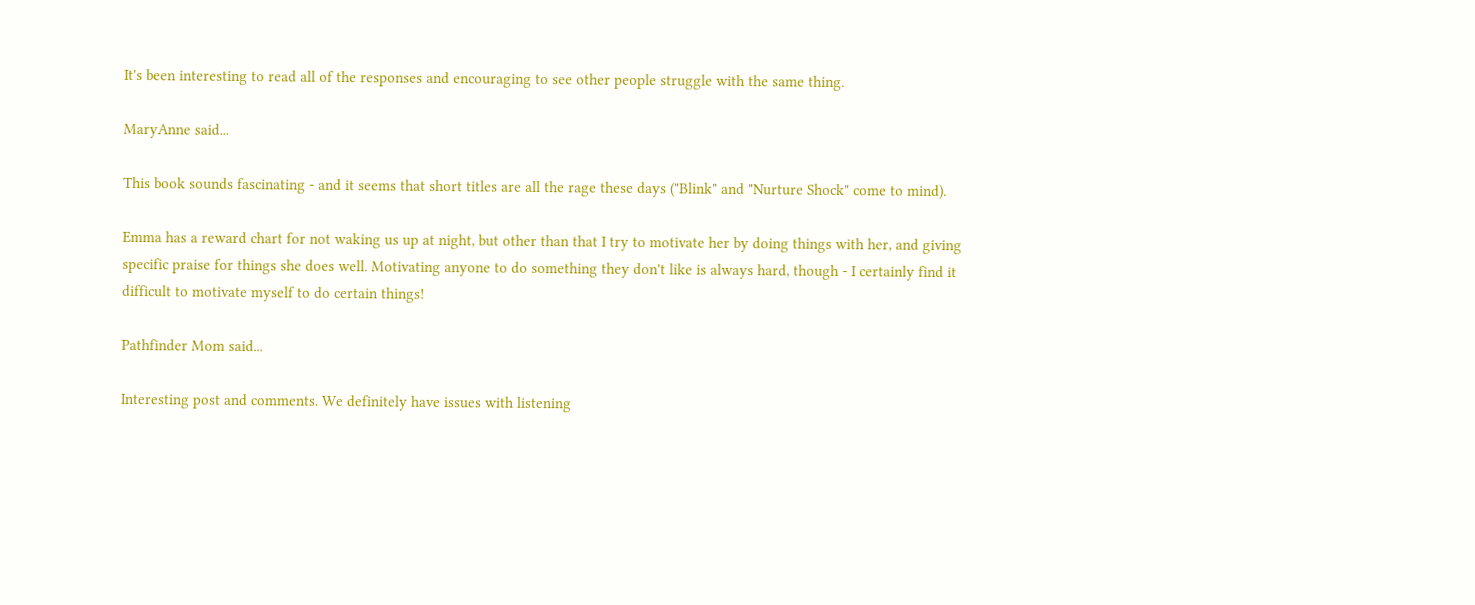It's been interesting to read all of the responses and encouraging to see other people struggle with the same thing.

MaryAnne said...

This book sounds fascinating - and it seems that short titles are all the rage these days ("Blink" and "Nurture Shock" come to mind).

Emma has a reward chart for not waking us up at night, but other than that I try to motivate her by doing things with her, and giving specific praise for things she does well. Motivating anyone to do something they don't like is always hard, though - I certainly find it difficult to motivate myself to do certain things!

Pathfinder Mom said...

Interesting post and comments. We definitely have issues with listening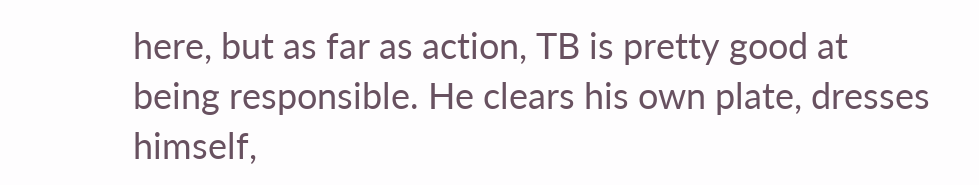here, but as far as action, TB is pretty good at being responsible. He clears his own plate, dresses himself,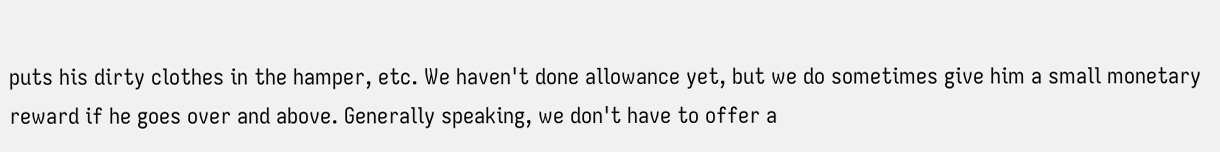puts his dirty clothes in the hamper, etc. We haven't done allowance yet, but we do sometimes give him a small monetary reward if he goes over and above. Generally speaking, we don't have to offer a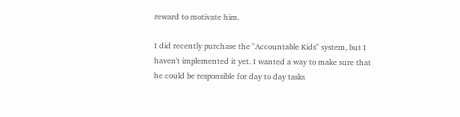reward to motivate him.

I did recently purchase the "Accountable Kids" system, but I haven't implemented it yet. I wanted a way to make sure that he could be responsible for day to day tasks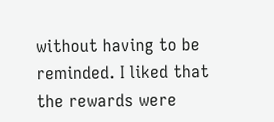without having to be reminded. I liked that the rewards were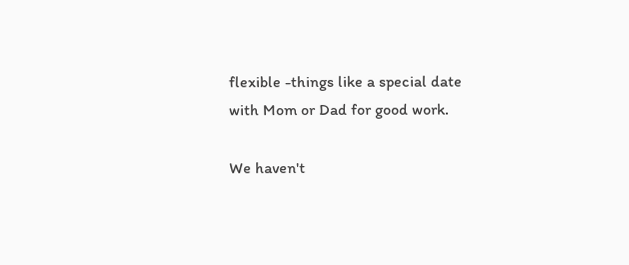flexible -things like a special date with Mom or Dad for good work.

We haven't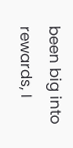been big into rewards, I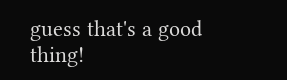guess that's a good thing!